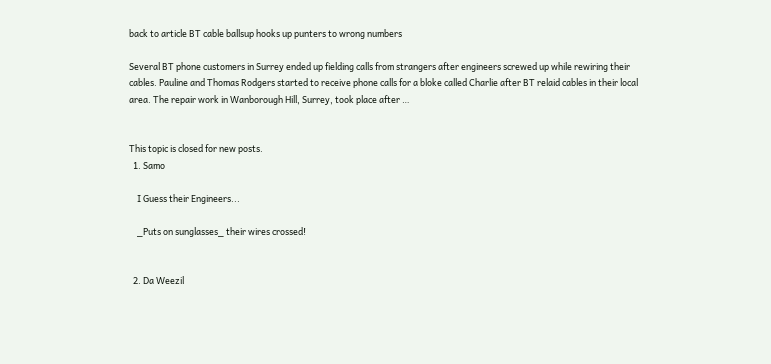back to article BT cable ballsup hooks up punters to wrong numbers

Several BT phone customers in Surrey ended up fielding calls from strangers after engineers screwed up while rewiring their cables. Pauline and Thomas Rodgers started to receive phone calls for a bloke called Charlie after BT relaid cables in their local area. The repair work in Wanborough Hill, Surrey, took place after …


This topic is closed for new posts.
  1. Samo

    I Guess their Engineers...

    _Puts on sunglasses_ their wires crossed!


  2. Da Weezil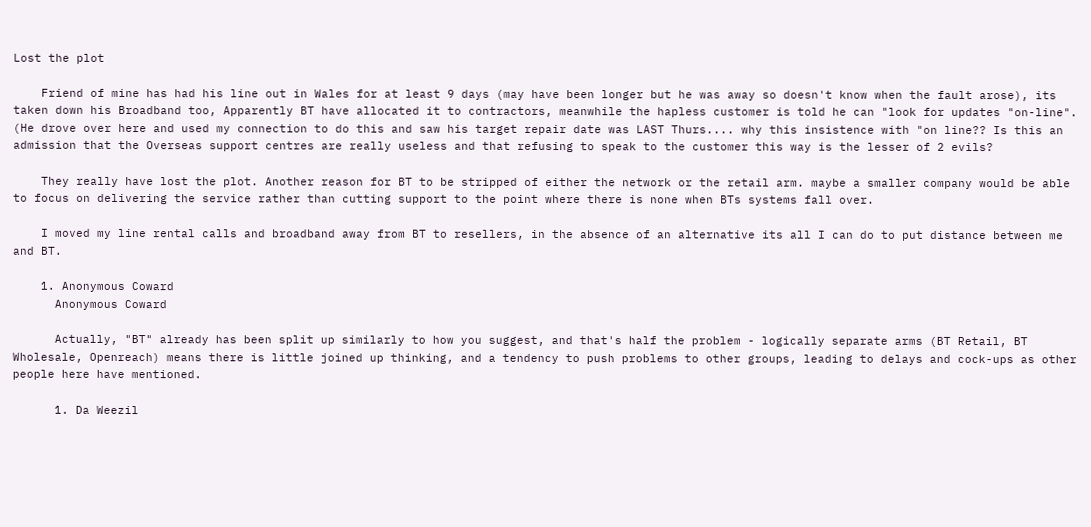Lost the plot

    Friend of mine has had his line out in Wales for at least 9 days (may have been longer but he was away so doesn't know when the fault arose), its taken down his Broadband too, Apparently BT have allocated it to contractors, meanwhile the hapless customer is told he can "look for updates "on-line". (He drove over here and used my connection to do this and saw his target repair date was LAST Thurs.... why this insistence with "on line?? Is this an admission that the Overseas support centres are really useless and that refusing to speak to the customer this way is the lesser of 2 evils?

    They really have lost the plot. Another reason for BT to be stripped of either the network or the retail arm. maybe a smaller company would be able to focus on delivering the service rather than cutting support to the point where there is none when BTs systems fall over.

    I moved my line rental calls and broadband away from BT to resellers, in the absence of an alternative its all I can do to put distance between me and BT.

    1. Anonymous Coward
      Anonymous Coward

      Actually, "BT" already has been split up similarly to how you suggest, and that's half the problem - logically separate arms (BT Retail, BT Wholesale, Openreach) means there is little joined up thinking, and a tendency to push problems to other groups, leading to delays and cock-ups as other people here have mentioned.

      1. Da Weezil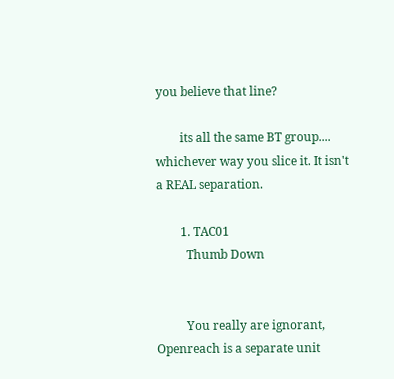you believe that line?

        its all the same BT group.... whichever way you slice it. It isn't a REAL separation.

        1. TAC01
          Thumb Down


          You really are ignorant, Openreach is a separate unit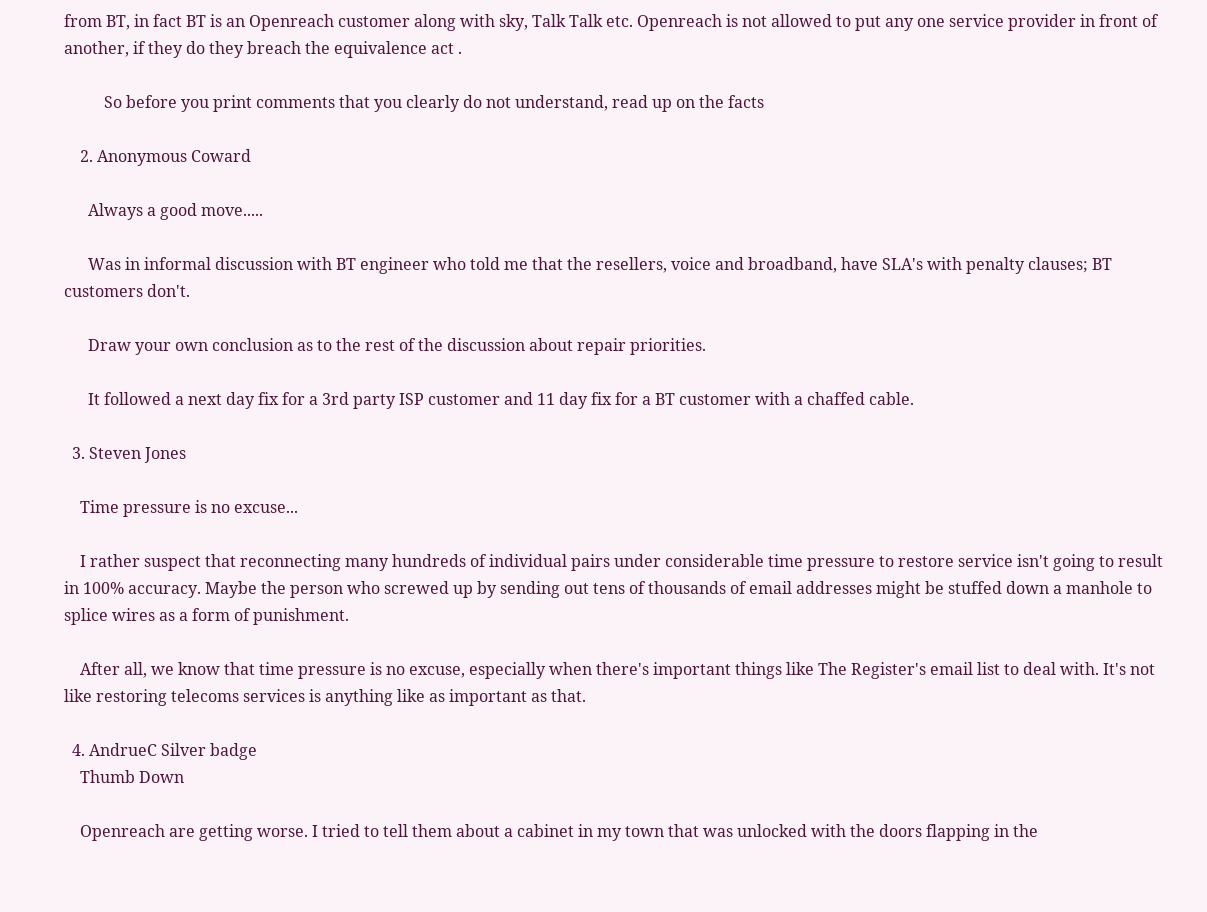from BT, in fact BT is an Openreach customer along with sky, Talk Talk etc. Openreach is not allowed to put any one service provider in front of another, if they do they breach the equivalence act .

          So before you print comments that you clearly do not understand, read up on the facts

    2. Anonymous Coward

      Always a good move.....

      Was in informal discussion with BT engineer who told me that the resellers, voice and broadband, have SLA's with penalty clauses; BT customers don't.

      Draw your own conclusion as to the rest of the discussion about repair priorities.

      It followed a next day fix for a 3rd party ISP customer and 11 day fix for a BT customer with a chaffed cable.

  3. Steven Jones

    Time pressure is no excuse...

    I rather suspect that reconnecting many hundreds of individual pairs under considerable time pressure to restore service isn't going to result in 100% accuracy. Maybe the person who screwed up by sending out tens of thousands of email addresses might be stuffed down a manhole to splice wires as a form of punishment.

    After all, we know that time pressure is no excuse, especially when there's important things like The Register's email list to deal with. It's not like restoring telecoms services is anything like as important as that.

  4. AndrueC Silver badge
    Thumb Down

    Openreach are getting worse. I tried to tell them about a cabinet in my town that was unlocked with the doors flapping in the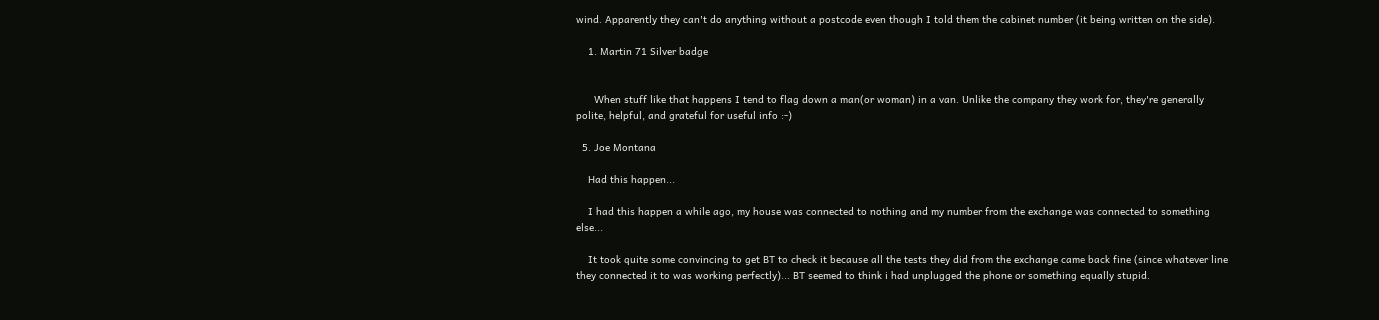wind. Apparently they can't do anything without a postcode even though I told them the cabinet number (it being written on the side).

    1. Martin 71 Silver badge


      When stuff like that happens I tend to flag down a man(or woman) in a van. Unlike the company they work for, they're generally polite, helpful, and grateful for useful info :-)

  5. Joe Montana

    Had this happen...

    I had this happen a while ago, my house was connected to nothing and my number from the exchange was connected to something else...

    It took quite some convincing to get BT to check it because all the tests they did from the exchange came back fine (since whatever line they connected it to was working perfectly)... BT seemed to think i had unplugged the phone or something equally stupid.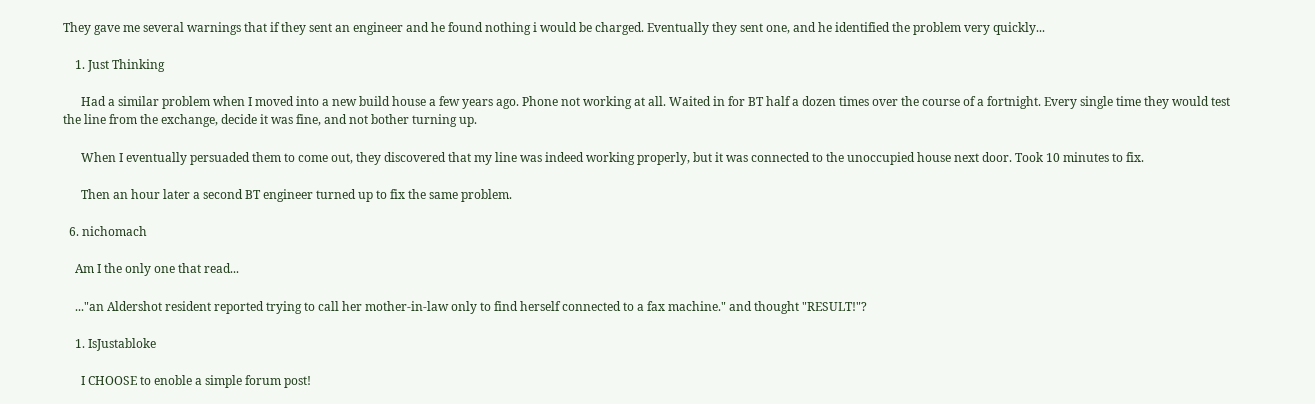They gave me several warnings that if they sent an engineer and he found nothing i would be charged. Eventually they sent one, and he identified the problem very quickly...

    1. Just Thinking

      Had a similar problem when I moved into a new build house a few years ago. Phone not working at all. Waited in for BT half a dozen times over the course of a fortnight. Every single time they would test the line from the exchange, decide it was fine, and not bother turning up.

      When I eventually persuaded them to come out, they discovered that my line was indeed working properly, but it was connected to the unoccupied house next door. Took 10 minutes to fix.

      Then an hour later a second BT engineer turned up to fix the same problem.

  6. nichomach

    Am I the only one that read...

    ..."an Aldershot resident reported trying to call her mother-in-law only to find herself connected to a fax machine." and thought "RESULT!"?

    1. IsJustabloke

      I CHOOSE to enoble a simple forum post!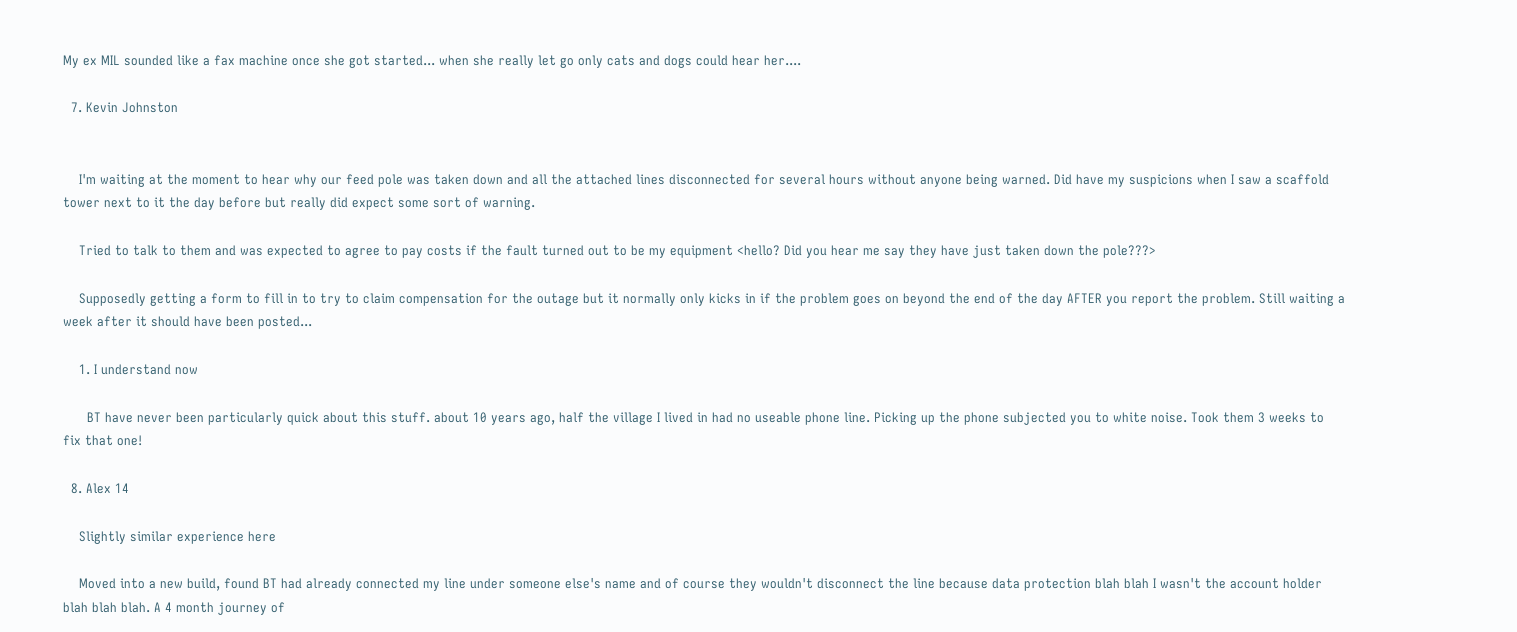My ex MIL sounded like a fax machine once she got started... when she really let go only cats and dogs could hear her....

  7. Kevin Johnston


    I'm waiting at the moment to hear why our feed pole was taken down and all the attached lines disconnected for several hours without anyone being warned. Did have my suspicions when I saw a scaffold tower next to it the day before but really did expect some sort of warning.

    Tried to talk to them and was expected to agree to pay costs if the fault turned out to be my equipment <hello? Did you hear me say they have just taken down the pole???>

    Supposedly getting a form to fill in to try to claim compensation for the outage but it normally only kicks in if the problem goes on beyond the end of the day AFTER you report the problem. Still waiting a week after it should have been posted...

    1. I understand now

      BT have never been particularly quick about this stuff. about 10 years ago, half the village I lived in had no useable phone line. Picking up the phone subjected you to white noise. Took them 3 weeks to fix that one!

  8. Alex 14

    Slightly similar experience here

    Moved into a new build, found BT had already connected my line under someone else's name and of course they wouldn't disconnect the line because data protection blah blah I wasn't the account holder blah blah blah. A 4 month journey of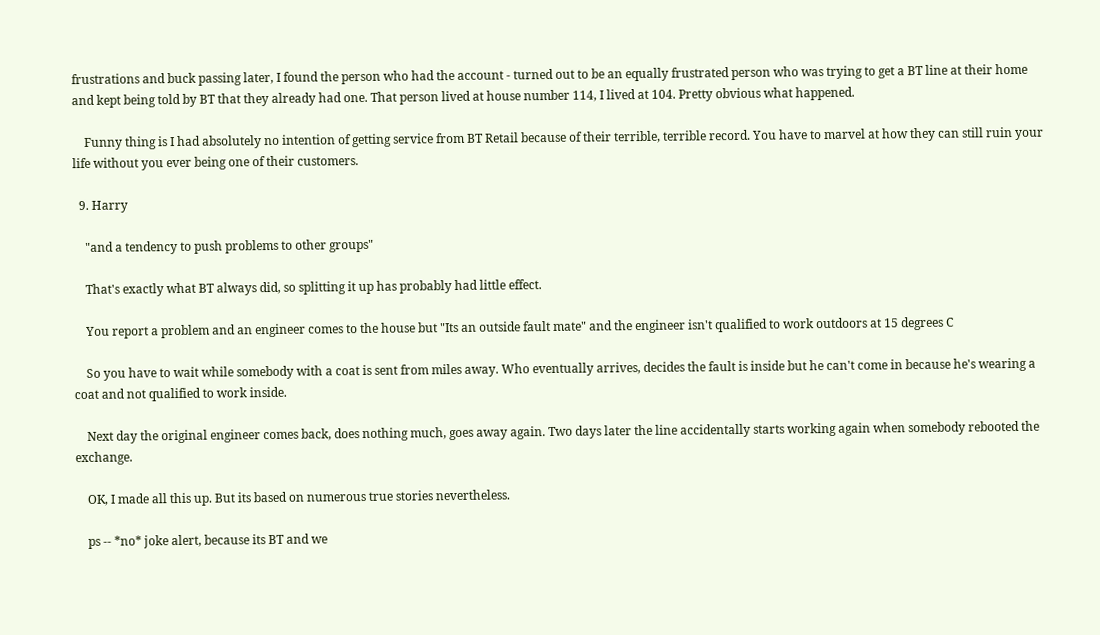frustrations and buck passing later, I found the person who had the account - turned out to be an equally frustrated person who was trying to get a BT line at their home and kept being told by BT that they already had one. That person lived at house number 114, I lived at 104. Pretty obvious what happened.

    Funny thing is I had absolutely no intention of getting service from BT Retail because of their terrible, terrible record. You have to marvel at how they can still ruin your life without you ever being one of their customers.

  9. Harry

    "and a tendency to push problems to other groups"

    That's exactly what BT always did, so splitting it up has probably had little effect.

    You report a problem and an engineer comes to the house but "Its an outside fault mate" and the engineer isn't qualified to work outdoors at 15 degrees C

    So you have to wait while somebody with a coat is sent from miles away. Who eventually arrives, decides the fault is inside but he can't come in because he's wearing a coat and not qualified to work inside.

    Next day the original engineer comes back, does nothing much, goes away again. Two days later the line accidentally starts working again when somebody rebooted the exchange.

    OK, I made all this up. But its based on numerous true stories nevertheless.

    ps -- *no* joke alert, because its BT and we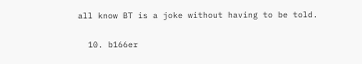all know BT is a joke without having to be told.

  10. b166er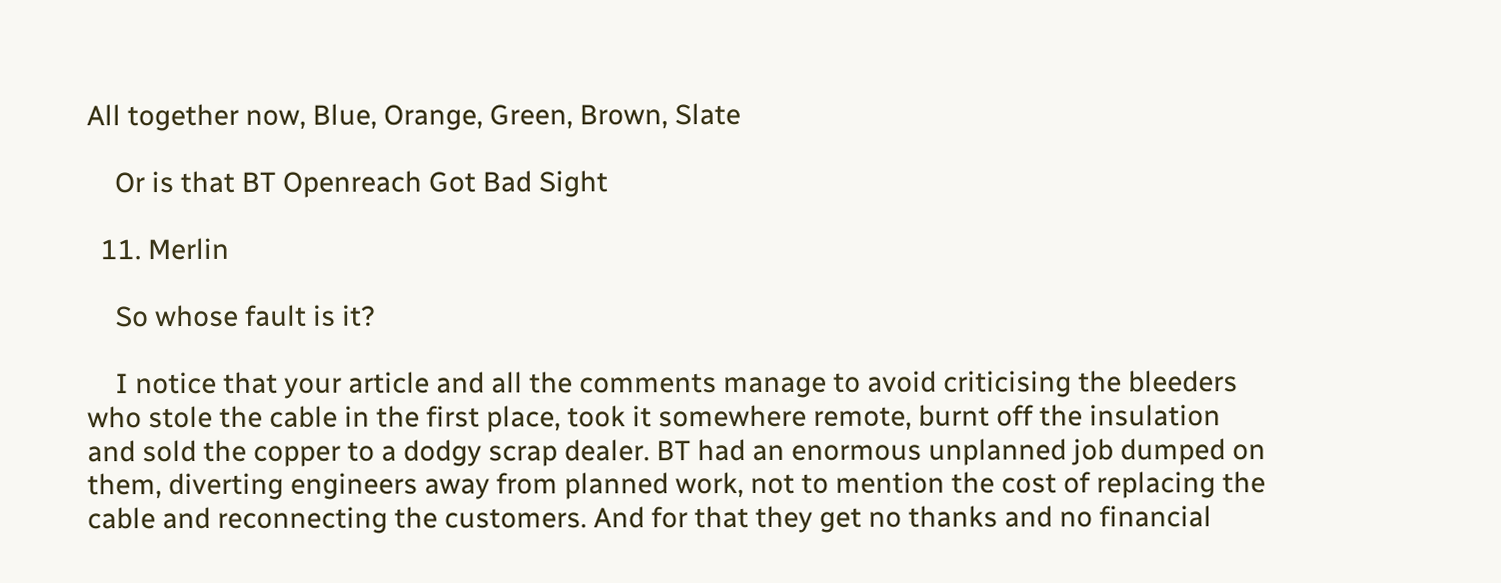All together now, Blue, Orange, Green, Brown, Slate

    Or is that BT Openreach Got Bad Sight

  11. Merlin

    So whose fault is it?

    I notice that your article and all the comments manage to avoid criticising the bleeders who stole the cable in the first place, took it somewhere remote, burnt off the insulation and sold the copper to a dodgy scrap dealer. BT had an enormous unplanned job dumped on them, diverting engineers away from planned work, not to mention the cost of replacing the cable and reconnecting the customers. And for that they get no thanks and no financial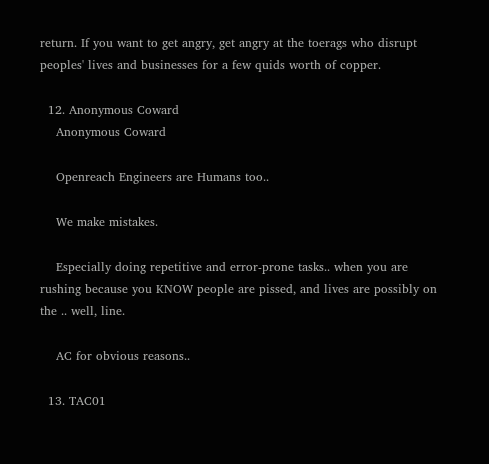return. If you want to get angry, get angry at the toerags who disrupt peoples' lives and businesses for a few quids worth of copper.

  12. Anonymous Coward
    Anonymous Coward

    Openreach Engineers are Humans too..

    We make mistakes.

    Especially doing repetitive and error-prone tasks.. when you are rushing because you KNOW people are pissed, and lives are possibly on the .. well, line.

    AC for obvious reasons..

  13. TAC01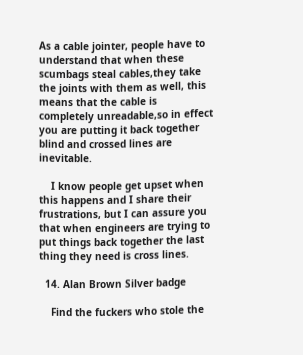As a cable jointer, people have to understand that when these scumbags steal cables,they take the joints with them as well, this means that the cable is completely unreadable,so in effect you are putting it back together blind and crossed lines are inevitable.

    I know people get upset when this happens and I share their frustrations, but I can assure you that when engineers are trying to put things back together the last thing they need is cross lines.

  14. Alan Brown Silver badge

    Find the fuckers who stole the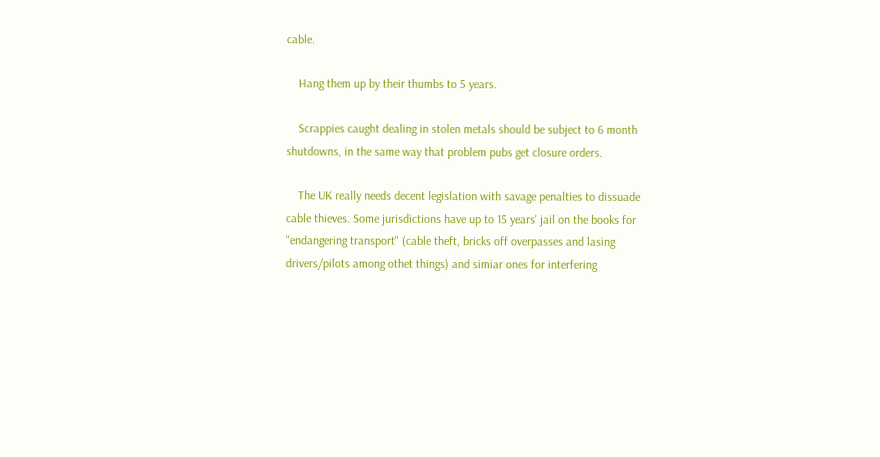cable.

    Hang them up by their thumbs to 5 years.

    Scrappies caught dealing in stolen metals should be subject to 6 month shutdowns, in the same way that problem pubs get closure orders.

    The UK really needs decent legislation with savage penalties to dissuade cable thieves. Some jurisdictions have up to 15 years' jail on the books for "endangering transport" (cable theft, bricks off overpasses and lasing drivers/pilots among othet things) and simiar ones for interfering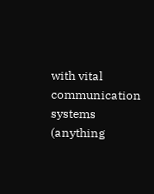with vital communication systems (anything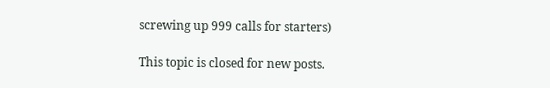screwing up 999 calls for starters)

This topic is closed for new posts.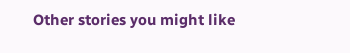Other stories you might like